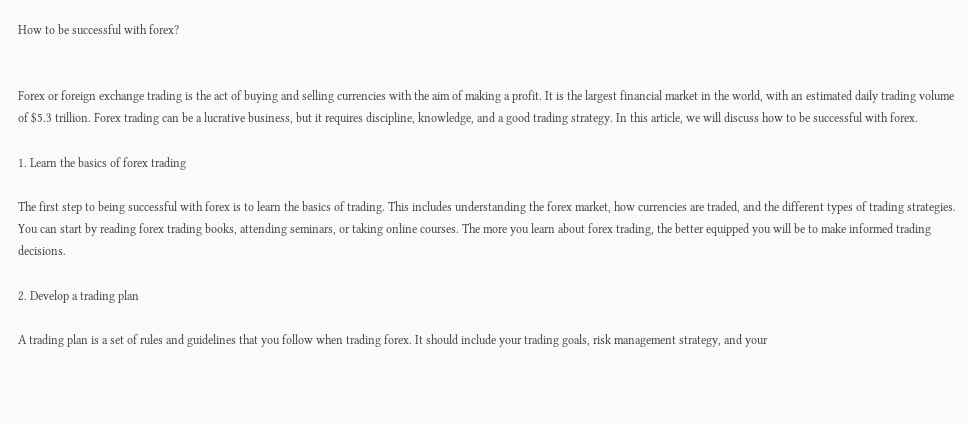How to be successful with forex?


Forex or foreign exchange trading is the act of buying and selling currencies with the aim of making a profit. It is the largest financial market in the world, with an estimated daily trading volume of $5.3 trillion. Forex trading can be a lucrative business, but it requires discipline, knowledge, and a good trading strategy. In this article, we will discuss how to be successful with forex.

1. Learn the basics of forex trading

The first step to being successful with forex is to learn the basics of trading. This includes understanding the forex market, how currencies are traded, and the different types of trading strategies. You can start by reading forex trading books, attending seminars, or taking online courses. The more you learn about forex trading, the better equipped you will be to make informed trading decisions.

2. Develop a trading plan

A trading plan is a set of rules and guidelines that you follow when trading forex. It should include your trading goals, risk management strategy, and your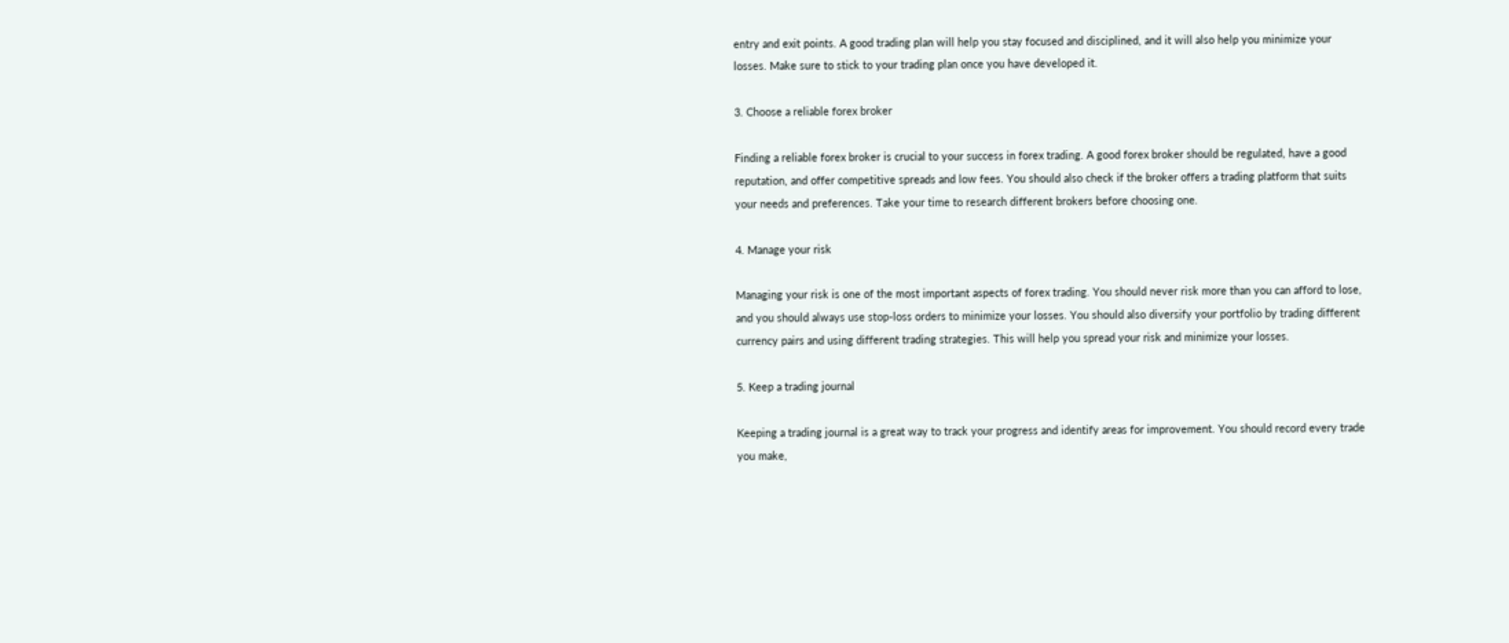entry and exit points. A good trading plan will help you stay focused and disciplined, and it will also help you minimize your losses. Make sure to stick to your trading plan once you have developed it.

3. Choose a reliable forex broker

Finding a reliable forex broker is crucial to your success in forex trading. A good forex broker should be regulated, have a good reputation, and offer competitive spreads and low fees. You should also check if the broker offers a trading platform that suits your needs and preferences. Take your time to research different brokers before choosing one.

4. Manage your risk

Managing your risk is one of the most important aspects of forex trading. You should never risk more than you can afford to lose, and you should always use stop-loss orders to minimize your losses. You should also diversify your portfolio by trading different currency pairs and using different trading strategies. This will help you spread your risk and minimize your losses.

5. Keep a trading journal

Keeping a trading journal is a great way to track your progress and identify areas for improvement. You should record every trade you make,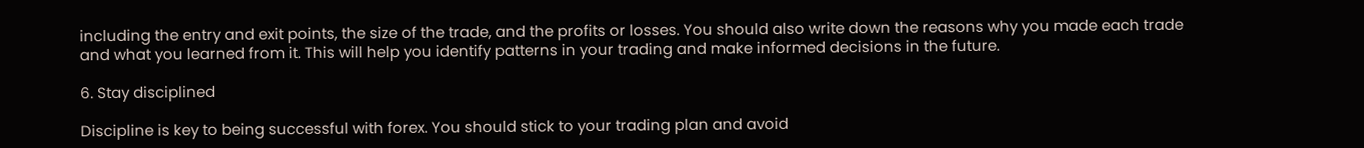including the entry and exit points, the size of the trade, and the profits or losses. You should also write down the reasons why you made each trade and what you learned from it. This will help you identify patterns in your trading and make informed decisions in the future.

6. Stay disciplined

Discipline is key to being successful with forex. You should stick to your trading plan and avoid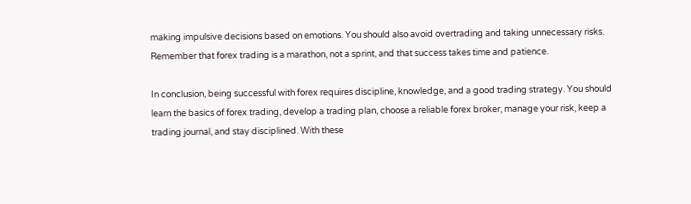making impulsive decisions based on emotions. You should also avoid overtrading and taking unnecessary risks. Remember that forex trading is a marathon, not a sprint, and that success takes time and patience.

In conclusion, being successful with forex requires discipline, knowledge, and a good trading strategy. You should learn the basics of forex trading, develop a trading plan, choose a reliable forex broker, manage your risk, keep a trading journal, and stay disciplined. With these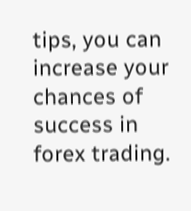tips, you can increase your chances of success in forex trading.